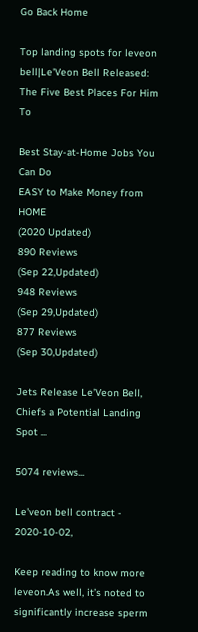Go Back Home

Top landing spots for leveon bell|Le'Veon Bell Released: The Five Best Places For Him To

Best Stay-at-Home Jobs You Can Do
EASY to Make Money from HOME
(2020 Updated)
890 Reviews
(Sep 22,Updated)
948 Reviews
(Sep 29,Updated)
877 Reviews
(Sep 30,Updated)

Jets Release Le’Veon Bell, Chiefs a Potential Landing Spot ...

5074 reviews...

Le'veon bell contract - 2020-10-02,

Keep reading to know more leveon.As well, it’s noted to significantly increase sperm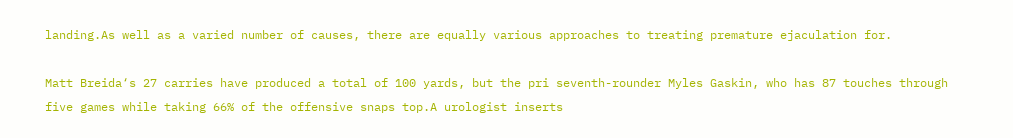landing.As well as a varied number of causes, there are equally various approaches to treating premature ejaculation for.

Matt Breida‘s 27 carries have produced a total of 100 yards, but the pri seventh-rounder Myles Gaskin, who has 87 touches through five games while taking 66% of the offensive snaps top.A urologist inserts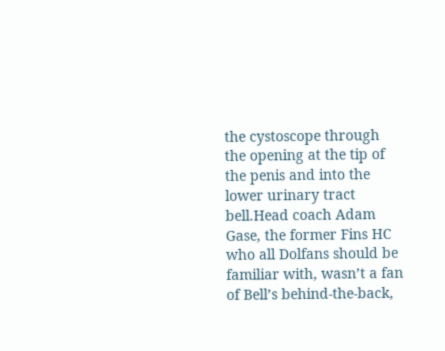the cystoscope through the opening at the tip of the penis and into the lower urinary tract bell.Head coach Adam Gase, the former Fins HC who all Dolfans should be familiar with, wasn’t a fan of Bell’s behind-the-back,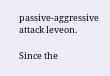passive-aggressive attack leveon.

Since the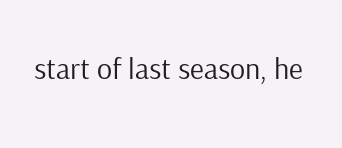start of last season, he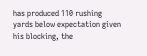has produced 110 rushing yards below expectation given his blocking, the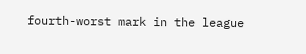fourth-worst mark in the league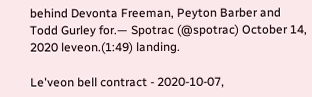behind Devonta Freeman, Peyton Barber and Todd Gurley for.— Spotrac (@spotrac) October 14, 2020 leveon.(1:49) landing.

Le'veon bell contract - 2020-10-07,